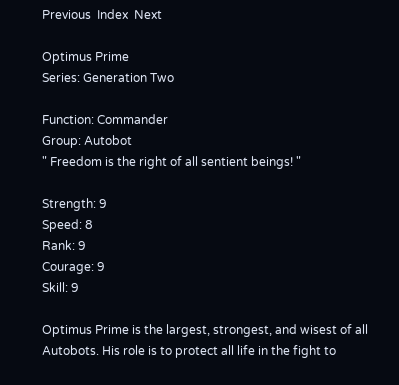Previous  Index  Next

Optimus Prime
Series: Generation Two

Function: Commander
Group: Autobot
" Freedom is the right of all sentient beings! "

Strength: 9
Speed: 8
Rank: 9
Courage: 9
Skill: 9

Optimus Prime is the largest, strongest, and wisest of all Autobots. His role is to protect all life in the fight to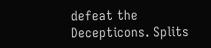defeat the Decepticons. Splits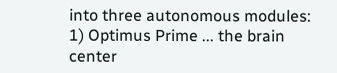into three autonomous modules: 1) Optimus Prime ... the brain center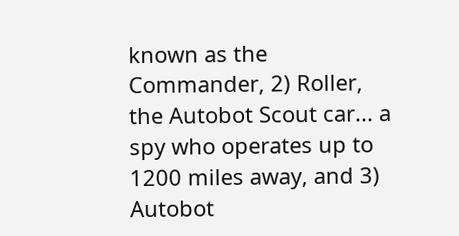known as the Commander, 2) Roller, the Autobot Scout car... a spy who operates up to 1200 miles away, and 3) Autobot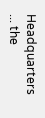Headquarters ... the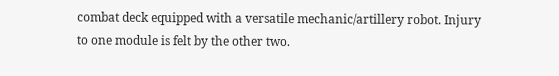combat deck equipped with a versatile mechanic/artillery robot. Injury to one module is felt by the other two.